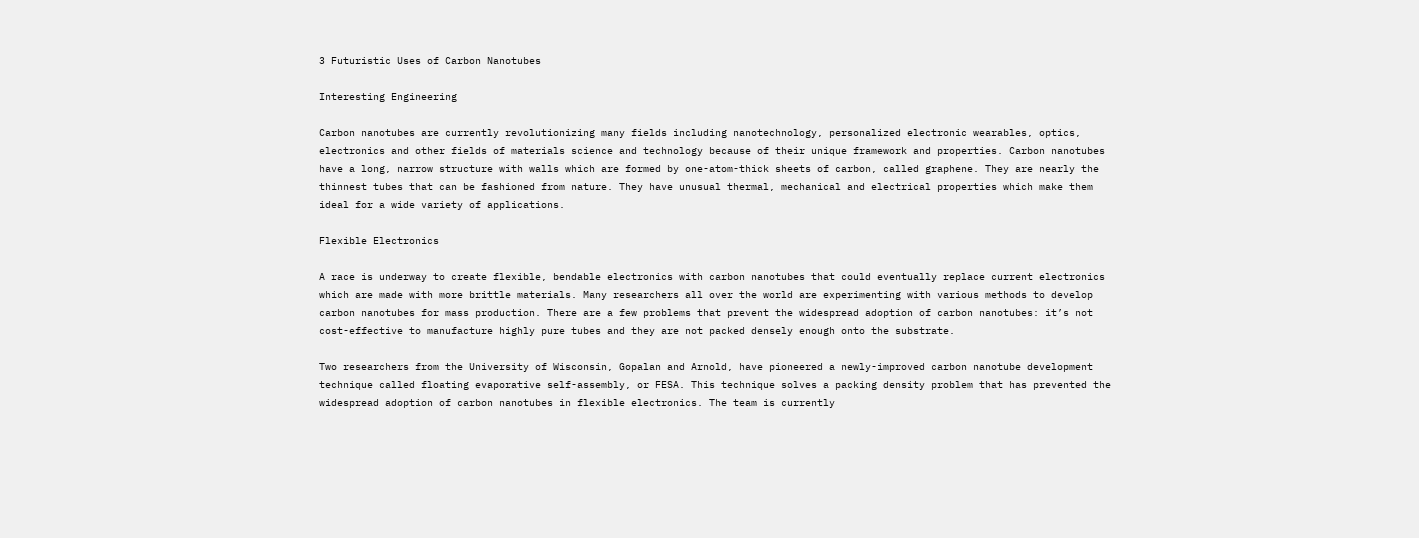3 Futuristic Uses of Carbon Nanotubes

Interesting Engineering

Carbon nanotubes are currently revolutionizing many fields including nanotechnology, personalized electronic wearables, optics, electronics and other fields of materials science and technology because of their unique framework and properties. Carbon nanotubes have a long, narrow structure with walls which are formed by one-atom-thick sheets of carbon, called graphene. They are nearly the thinnest tubes that can be fashioned from nature. They have unusual thermal, mechanical and electrical properties which make them ideal for a wide variety of applications.

Flexible Electronics

A race is underway to create flexible, bendable electronics with carbon nanotubes that could eventually replace current electronics which are made with more brittle materials. Many researchers all over the world are experimenting with various methods to develop carbon nanotubes for mass production. There are a few problems that prevent the widespread adoption of carbon nanotubes: it’s not cost-effective to manufacture highly pure tubes and they are not packed densely enough onto the substrate.

Two researchers from the University of Wisconsin, Gopalan and Arnold, have pioneered a newly-improved carbon nanotube development technique called floating evaporative self-assembly, or FESA. This technique solves a packing density problem that has prevented the widespread adoption of carbon nanotubes in flexible electronics. The team is currently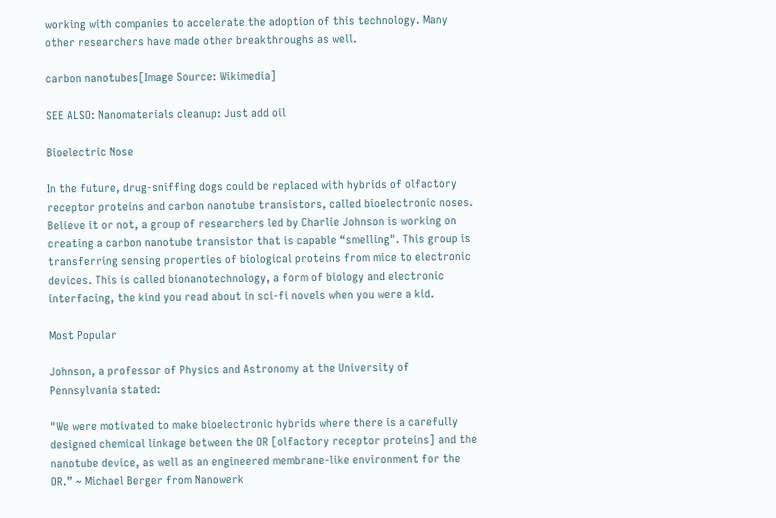working with companies to accelerate the adoption of this technology. Many other researchers have made other breakthroughs as well.

carbon nanotubes[Image Source: Wikimedia]

SEE ALSO: Nanomaterials cleanup: Just add oil

Bioelectric Nose

In the future, drug-sniffing dogs could be replaced with hybrids of olfactory receptor proteins and carbon nanotube transistors, called bioelectronic noses. Believe it or not, a group of researchers led by Charlie Johnson is working on creating a carbon nanotube transistor that is capable “smelling". This group is transferring sensing properties of biological proteins from mice to electronic devices. This is called bionanotechnology, a form of biology and electronic interfacing, the kind you read about in sci-fi novels when you were a kid.

Most Popular

Johnson, a professor of Physics and Astronomy at the University of Pennsylvania stated:

"We were motivated to make bioelectronic hybrids where there is a carefully designed chemical linkage between the OR [olfactory receptor proteins] and the nanotube device, as well as an engineered membrane-like environment for the OR.” ~ Michael Berger from Nanowerk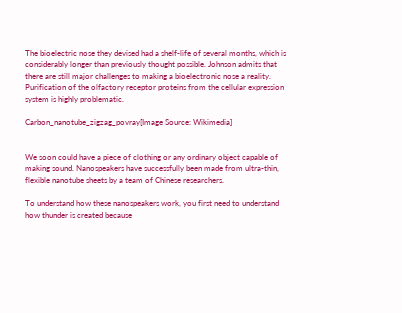The bioelectric nose they devised had a shelf-life of several months, which is considerably longer than previously thought possible. Johnson admits that there are still major challenges to making a bioelectronic nose a reality. Purification of the olfactory receptor proteins from the cellular expression system is highly problematic.

Carbon_nanotube_zigzag_povray[Image Source: Wikimedia]


We soon could have a piece of clothing or any ordinary object capable of making sound. Nanospeakers have successfully been made from ultra-thin, flexible nanotube sheets by a team of Chinese researchers.

To understand how these nanospeakers work, you first need to understand how thunder is created because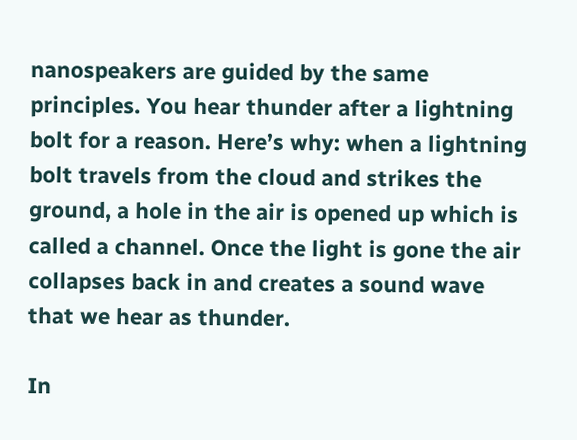nanospeakers are guided by the same principles. You hear thunder after a lightning bolt for a reason. Here’s why: when a lightning bolt travels from the cloud and strikes the ground, a hole in the air is opened up which is called a channel. Once the light is gone the air collapses back in and creates a sound wave that we hear as thunder.

In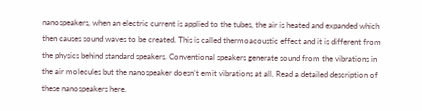nanospeakers, when an electric current is applied to the tubes, the air is heated and expanded which then causes sound waves to be created. This is called thermoacoustic effect and it is different from the physics behind standard speakers. Conventional speakers generate sound from the vibrations in the air molecules but the nanospeaker doesn’t emit vibrations at all. Read a detailed description of these nanospeakers here.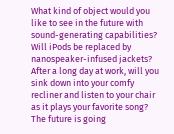What kind of object would you like to see in the future with sound-generating capabilities? Will iPods be replaced by nanospeaker-infused jackets? After a long day at work, will you sink down into your comfy recliner and listen to your chair as it plays your favorite song? The future is going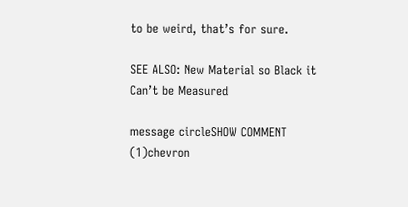to be weird, that’s for sure.

SEE ALSO: New Material so Black it Can’t be Measured

message circleSHOW COMMENT (1)chevron